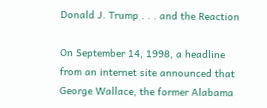Donald J. Trump . . . and the Reaction

On September 14, 1998, a headline from an internet site announced that George Wallace, the former Alabama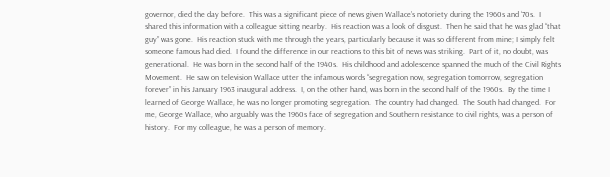governor, died the day before.  This was a significant piece of news given Wallace’s notoriety during the 1960s and ‘70s.  I shared this information with a colleague sitting nearby.  His reaction was a look of disgust.  Then he said that he was glad “that guy” was gone.  His reaction stuck with me through the years, particularly because it was so different from mine; I simply felt someone famous had died.  I found the difference in our reactions to this bit of news was striking.  Part of it, no doubt, was generational.  He was born in the second half of the 1940s.  His childhood and adolescence spanned the much of the Civil Rights Movement.  He saw on television Wallace utter the infamous words “segregation now, segregation tomorrow, segregation forever” in his January 1963 inaugural address.  I, on the other hand, was born in the second half of the 1960s.  By the time I learned of George Wallace, he was no longer promoting segregation.  The country had changed.  The South had changed.  For me, George Wallace, who arguably was the 1960s face of segregation and Southern resistance to civil rights, was a person of history.  For my colleague, he was a person of memory.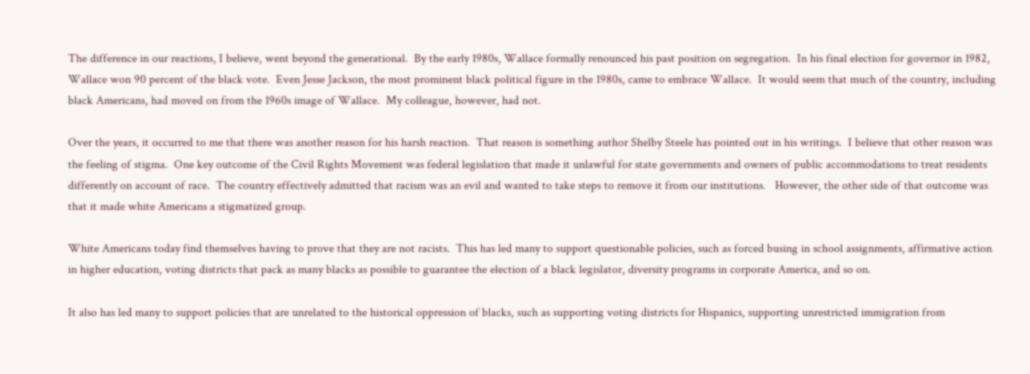The difference in our reactions, I believe, went beyond the generational.  By the early 1980s, Wallace formally renounced his past position on segregation.  In his final election for governor in 1982, Wallace won 90 percent of the black vote.  Even Jesse Jackson, the most prominent black political figure in the 1980s, came to embrace Wallace.  It would seem that much of the country, including black Americans, had moved on from the 1960s image of Wallace.  My colleague, however, had not.

Over the years, it occurred to me that there was another reason for his harsh reaction.  That reason is something author Shelby Steele has pointed out in his writings.  I believe that other reason was the feeling of stigma.  One key outcome of the Civil Rights Movement was federal legislation that made it unlawful for state governments and owners of public accommodations to treat residents differently on account of race.  The country effectively admitted that racism was an evil and wanted to take steps to remove it from our institutions.   However, the other side of that outcome was that it made white Americans a stigmatized group.

White Americans today find themselves having to prove that they are not racists.  This has led many to support questionable policies, such as forced busing in school assignments, affirmative action in higher education, voting districts that pack as many blacks as possible to guarantee the election of a black legislator, diversity programs in corporate America, and so on.

It also has led many to support policies that are unrelated to the historical oppression of blacks, such as supporting voting districts for Hispanics, supporting unrestricted immigration from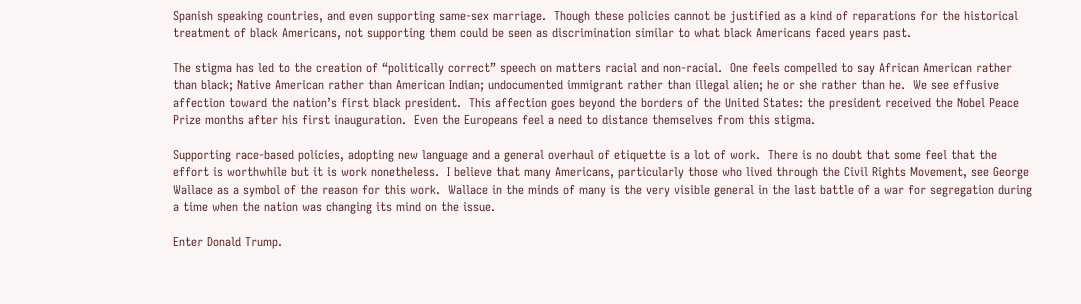Spanish speaking countries, and even supporting same-sex marriage.  Though these policies cannot be justified as a kind of reparations for the historical treatment of black Americans, not supporting them could be seen as discrimination similar to what black Americans faced years past.

The stigma has led to the creation of “politically correct” speech on matters racial and non-racial.  One feels compelled to say African American rather than black; Native American rather than American Indian; undocumented immigrant rather than illegal alien; he or she rather than he.  We see effusive affection toward the nation’s first black president.  This affection goes beyond the borders of the United States: the president received the Nobel Peace Prize months after his first inauguration.  Even the Europeans feel a need to distance themselves from this stigma.

Supporting race-based policies, adopting new language and a general overhaul of etiquette is a lot of work.  There is no doubt that some feel that the effort is worthwhile but it is work nonetheless.  I believe that many Americans, particularly those who lived through the Civil Rights Movement, see George Wallace as a symbol of the reason for this work.  Wallace in the minds of many is the very visible general in the last battle of a war for segregation during a time when the nation was changing its mind on the issue.

Enter Donald Trump.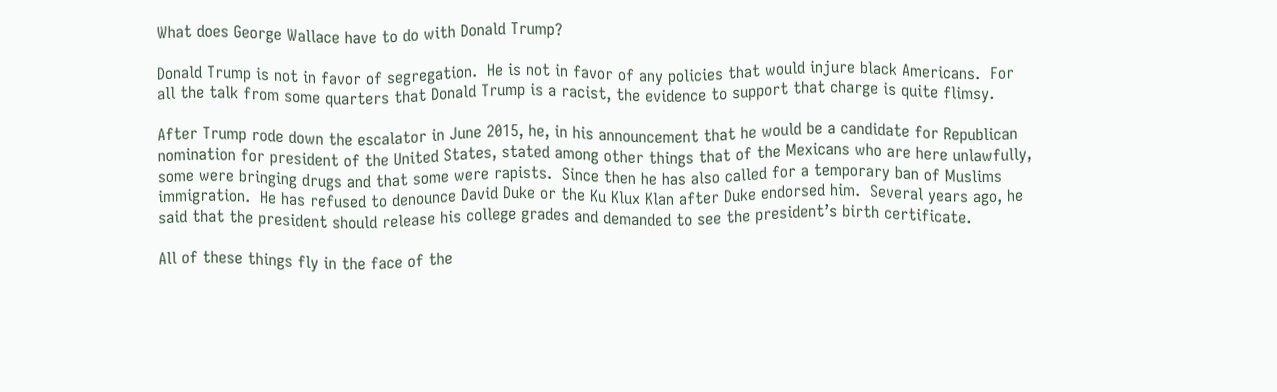What does George Wallace have to do with Donald Trump?

Donald Trump is not in favor of segregation.  He is not in favor of any policies that would injure black Americans.  For all the talk from some quarters that Donald Trump is a racist, the evidence to support that charge is quite flimsy.

After Trump rode down the escalator in June 2015, he, in his announcement that he would be a candidate for Republican nomination for president of the United States, stated among other things that of the Mexicans who are here unlawfully, some were bringing drugs and that some were rapists.  Since then he has also called for a temporary ban of Muslims immigration.  He has refused to denounce David Duke or the Ku Klux Klan after Duke endorsed him.  Several years ago, he said that the president should release his college grades and demanded to see the president’s birth certificate.

All of these things fly in the face of the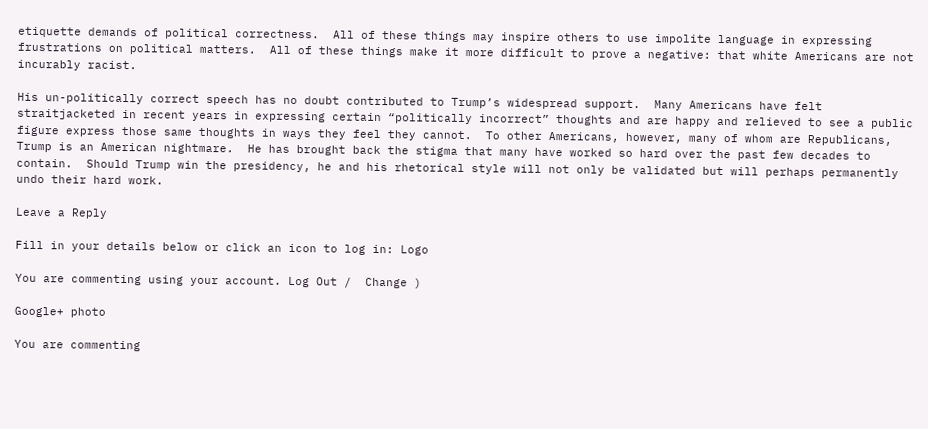etiquette demands of political correctness.  All of these things may inspire others to use impolite language in expressing frustrations on political matters.  All of these things make it more difficult to prove a negative: that white Americans are not incurably racist.

His un-politically correct speech has no doubt contributed to Trump’s widespread support.  Many Americans have felt straitjacketed in recent years in expressing certain “politically incorrect” thoughts and are happy and relieved to see a public figure express those same thoughts in ways they feel they cannot.  To other Americans, however, many of whom are Republicans, Trump is an American nightmare.  He has brought back the stigma that many have worked so hard over the past few decades to contain.  Should Trump win the presidency, he and his rhetorical style will not only be validated but will perhaps permanently undo their hard work.

Leave a Reply

Fill in your details below or click an icon to log in: Logo

You are commenting using your account. Log Out /  Change )

Google+ photo

You are commenting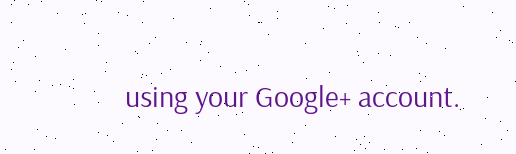using your Google+ account.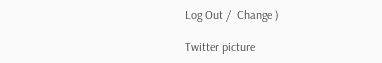Log Out /  Change )

Twitter picture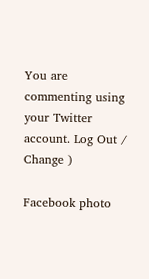You are commenting using your Twitter account. Log Out /  Change )

Facebook photo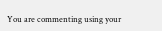You are commenting using your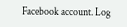Facebook account. Log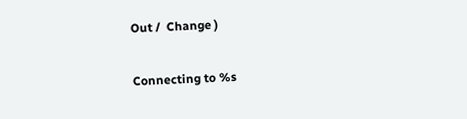Out /  Change )

Connecting to %s